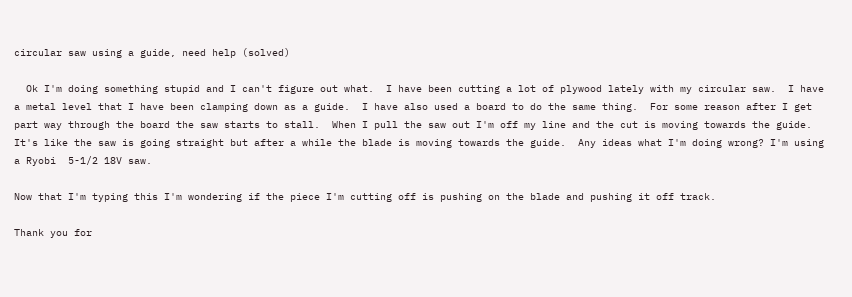circular saw using a guide, need help (solved)

  Ok I'm doing something stupid and I can't figure out what.  I have been cutting a lot of plywood lately with my circular saw.  I have a metal level that I have been clamping down as a guide.  I have also used a board to do the same thing.  For some reason after I get part way through the board the saw starts to stall.  When I pull the saw out I'm off my line and the cut is moving towards the guide.  It's like the saw is going straight but after a while the blade is moving towards the guide.  Any ideas what I'm doing wrong? I'm using a Ryobi  5-1/2 18V saw.

Now that I'm typing this I'm wondering if the piece I'm cutting off is pushing on the blade and pushing it off track.

Thank you for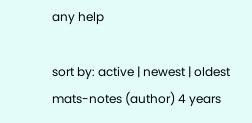any help

sort by: active | newest | oldest
mats-notes (author) 4 years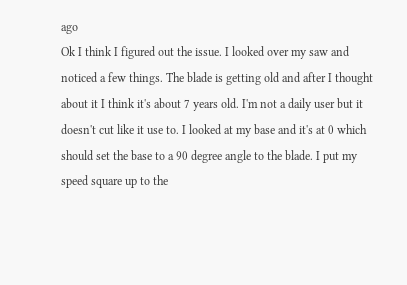ago
Ok I think I figured out the issue. I looked over my saw and noticed a few things. The blade is getting old and after I thought about it I think it's about 7 years old. I'm not a daily user but it doesn't cut like it use to. I looked at my base and it's at 0 which should set the base to a 90 degree angle to the blade. I put my speed square up to the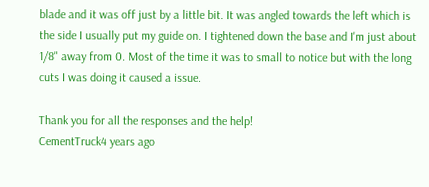blade and it was off just by a little bit. It was angled towards the left which is the side I usually put my guide on. I tightened down the base and I'm just about 1/8" away from 0. Most of the time it was to small to notice but with the long cuts I was doing it caused a issue.

Thank you for all the responses and the help!
CementTruck4 years ago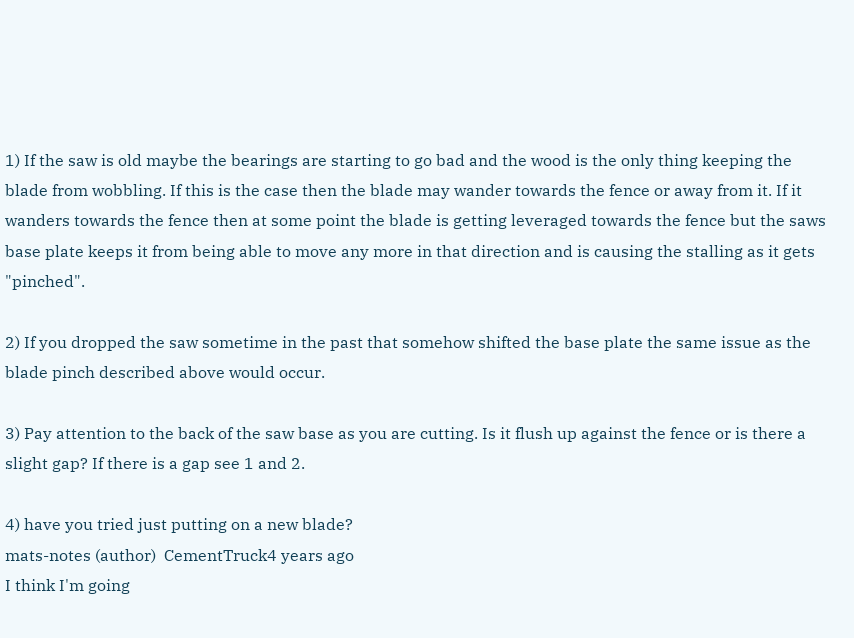1) If the saw is old maybe the bearings are starting to go bad and the wood is the only thing keeping the blade from wobbling. If this is the case then the blade may wander towards the fence or away from it. If it wanders towards the fence then at some point the blade is getting leveraged towards the fence but the saws base plate keeps it from being able to move any more in that direction and is causing the stalling as it gets "pinched".

2) If you dropped the saw sometime in the past that somehow shifted the base plate the same issue as the blade pinch described above would occur.

3) Pay attention to the back of the saw base as you are cutting. Is it flush up against the fence or is there a slight gap? If there is a gap see 1 and 2.

4) have you tried just putting on a new blade?
mats-notes (author)  CementTruck4 years ago
I think I'm going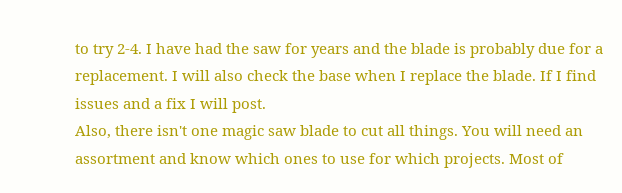to try 2-4. I have had the saw for years and the blade is probably due for a replacement. I will also check the base when I replace the blade. If I find issues and a fix I will post.
Also, there isn't one magic saw blade to cut all things. You will need an assortment and know which ones to use for which projects. Most of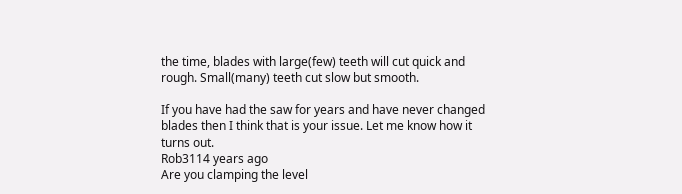the time, blades with large(few) teeth will cut quick and rough. Small(many) teeth cut slow but smooth.

If you have had the saw for years and have never changed blades then I think that is your issue. Let me know how it turns out.
Rob3114 years ago
Are you clamping the level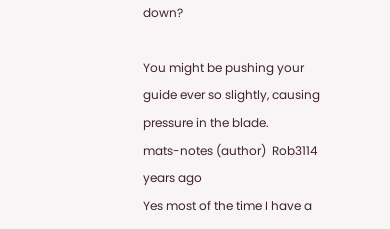down?

You might be pushing your guide ever so slightly, causing pressure in the blade.
mats-notes (author)  Rob3114 years ago
Yes most of the time I have a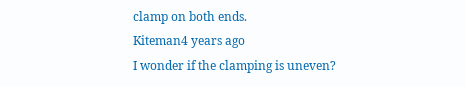clamp on both ends.
Kiteman4 years ago
I wonder if the clamping is uneven?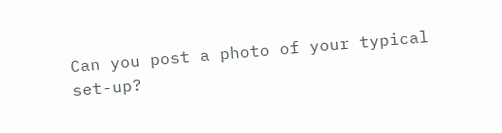Can you post a photo of your typical set-up?